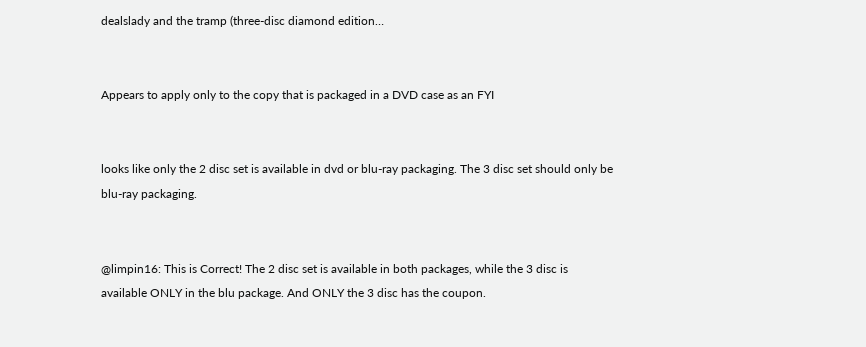dealslady and the tramp (three-disc diamond edition…


Appears to apply only to the copy that is packaged in a DVD case as an FYI


looks like only the 2 disc set is available in dvd or blu-ray packaging. The 3 disc set should only be blu-ray packaging.


@limpin16: This is Correct! The 2 disc set is available in both packages, while the 3 disc is available ONLY in the blu package. And ONLY the 3 disc has the coupon.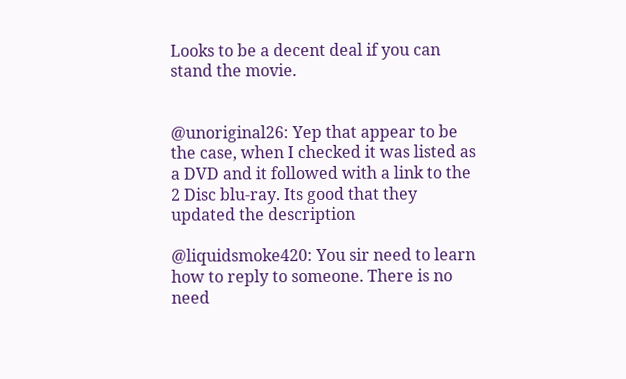Looks to be a decent deal if you can stand the movie.


@unoriginal26: Yep that appear to be the case, when I checked it was listed as a DVD and it followed with a link to the 2 Disc blu-ray. Its good that they updated the description

@liquidsmoke420: You sir need to learn how to reply to someone. There is no need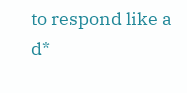to respond like a d*